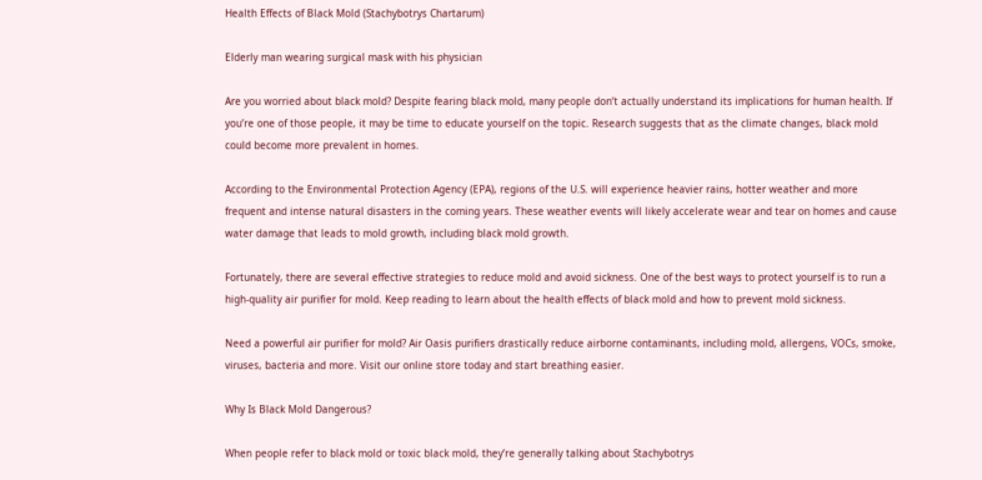Health Effects of Black Mold (Stachybotrys Chartarum)

Elderly man wearing surgical mask with his physician

Are you worried about black mold? Despite fearing black mold, many people don’t actually understand its implications for human health. If you’re one of those people, it may be time to educate yourself on the topic. Research suggests that as the climate changes, black mold could become more prevalent in homes.

According to the Environmental Protection Agency (EPA), regions of the U.S. will experience heavier rains, hotter weather and more frequent and intense natural disasters in the coming years. These weather events will likely accelerate wear and tear on homes and cause water damage that leads to mold growth, including black mold growth.

Fortunately, there are several effective strategies to reduce mold and avoid sickness. One of the best ways to protect yourself is to run a high-quality air purifier for mold. Keep reading to learn about the health effects of black mold and how to prevent mold sickness.

Need a powerful air purifier for mold? Air Oasis purifiers drastically reduce airborne contaminants, including mold, allergens, VOCs, smoke, viruses, bacteria and more. Visit our online store today and start breathing easier.

Why Is Black Mold Dangerous?

When people refer to black mold or toxic black mold, they’re generally talking about Stachybotrys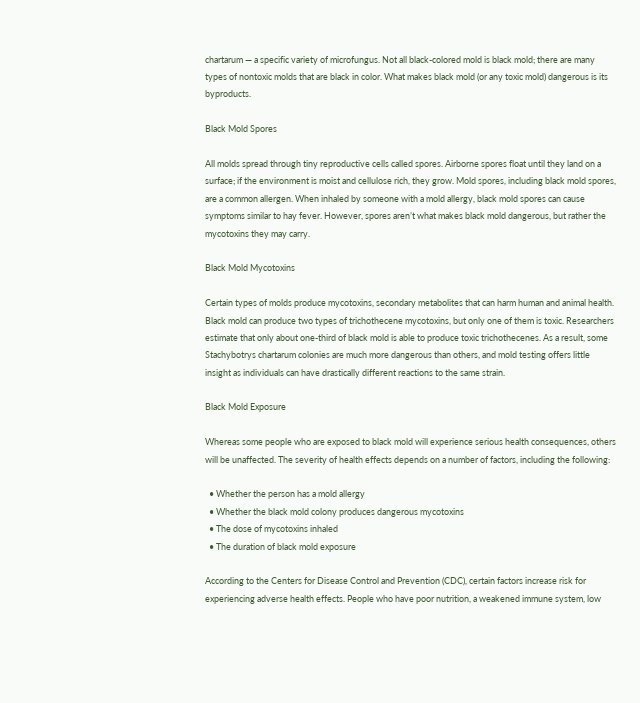chartarum — a specific variety of microfungus. Not all black-colored mold is black mold; there are many types of nontoxic molds that are black in color. What makes black mold (or any toxic mold) dangerous is its byproducts.

Black Mold Spores

All molds spread through tiny reproductive cells called spores. Airborne spores float until they land on a surface; if the environment is moist and cellulose rich, they grow. Mold spores, including black mold spores, are a common allergen. When inhaled by someone with a mold allergy, black mold spores can cause symptoms similar to hay fever. However, spores aren’t what makes black mold dangerous, but rather the mycotoxins they may carry.

Black Mold Mycotoxins

Certain types of molds produce mycotoxins, secondary metabolites that can harm human and animal health. Black mold can produce two types of trichothecene mycotoxins, but only one of them is toxic. Researchers estimate that only about one-third of black mold is able to produce toxic trichothecenes. As a result, some Stachybotrys chartarum colonies are much more dangerous than others, and mold testing offers little insight as individuals can have drastically different reactions to the same strain.

Black Mold Exposure

Whereas some people who are exposed to black mold will experience serious health consequences, others will be unaffected. The severity of health effects depends on a number of factors, including the following:

  • Whether the person has a mold allergy
  • Whether the black mold colony produces dangerous mycotoxins
  • The dose of mycotoxins inhaled
  • The duration of black mold exposure

According to the Centers for Disease Control and Prevention (CDC), certain factors increase risk for experiencing adverse health effects. People who have poor nutrition, a weakened immune system, low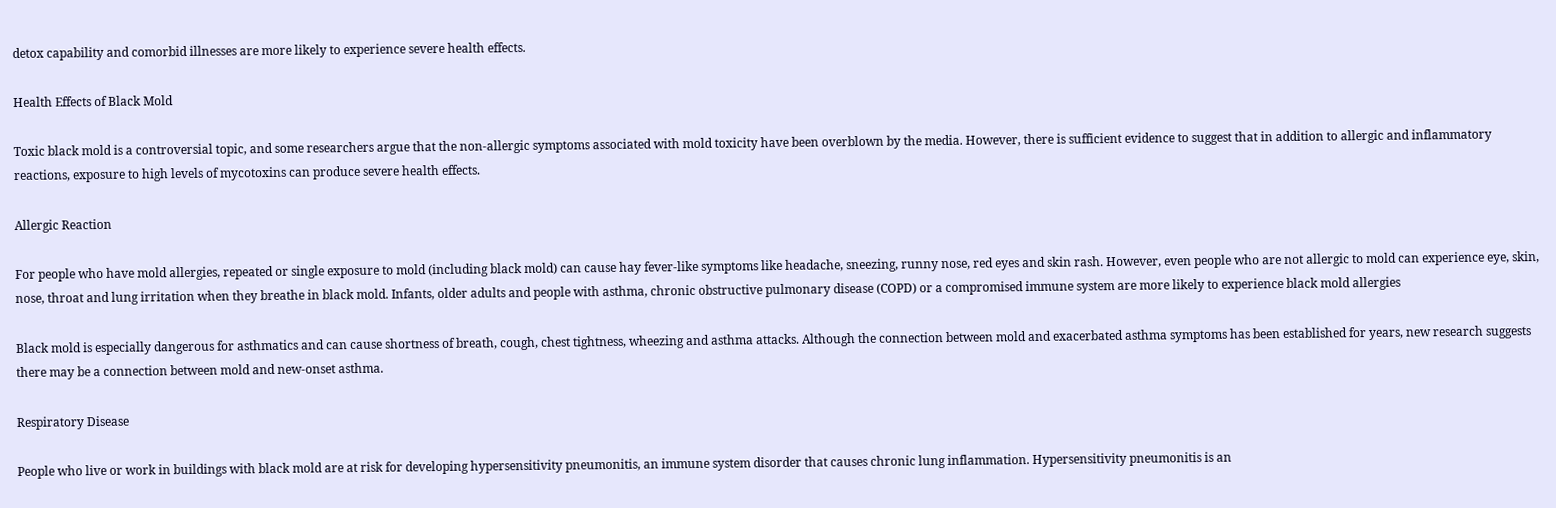detox capability and comorbid illnesses are more likely to experience severe health effects.

Health Effects of Black Mold

Toxic black mold is a controversial topic, and some researchers argue that the non-allergic symptoms associated with mold toxicity have been overblown by the media. However, there is sufficient evidence to suggest that in addition to allergic and inflammatory reactions, exposure to high levels of mycotoxins can produce severe health effects.

Allergic Reaction

For people who have mold allergies, repeated or single exposure to mold (including black mold) can cause hay fever-like symptoms like headache, sneezing, runny nose, red eyes and skin rash. However, even people who are not allergic to mold can experience eye, skin, nose, throat and lung irritation when they breathe in black mold. Infants, older adults and people with asthma, chronic obstructive pulmonary disease (COPD) or a compromised immune system are more likely to experience black mold allergies

Black mold is especially dangerous for asthmatics and can cause shortness of breath, cough, chest tightness, wheezing and asthma attacks. Although the connection between mold and exacerbated asthma symptoms has been established for years, new research suggests there may be a connection between mold and new-onset asthma.

Respiratory Disease

People who live or work in buildings with black mold are at risk for developing hypersensitivity pneumonitis, an immune system disorder that causes chronic lung inflammation. Hypersensitivity pneumonitis is an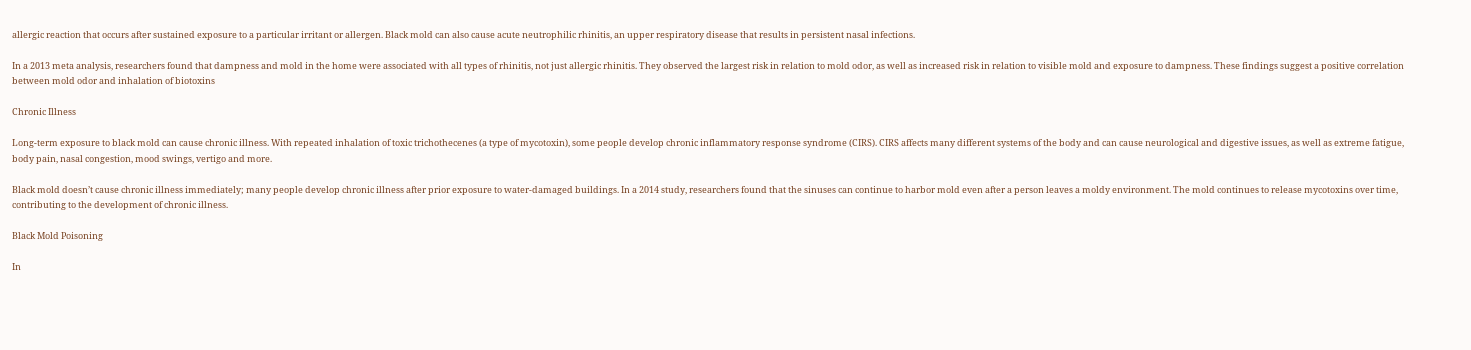allergic reaction that occurs after sustained exposure to a particular irritant or allergen. Black mold can also cause acute neutrophilic rhinitis, an upper respiratory disease that results in persistent nasal infections.

In a 2013 meta analysis, researchers found that dampness and mold in the home were associated with all types of rhinitis, not just allergic rhinitis. They observed the largest risk in relation to mold odor, as well as increased risk in relation to visible mold and exposure to dampness. These findings suggest a positive correlation between mold odor and inhalation of biotoxins

Chronic Illness

Long-term exposure to black mold can cause chronic illness. With repeated inhalation of toxic trichothecenes (a type of mycotoxin), some people develop chronic inflammatory response syndrome (CIRS). CIRS affects many different systems of the body and can cause neurological and digestive issues, as well as extreme fatigue, body pain, nasal congestion, mood swings, vertigo and more.

Black mold doesn’t cause chronic illness immediately; many people develop chronic illness after prior exposure to water-damaged buildings. In a 2014 study, researchers found that the sinuses can continue to harbor mold even after a person leaves a moldy environment. The mold continues to release mycotoxins over time, contributing to the development of chronic illness.

Black Mold Poisoning

In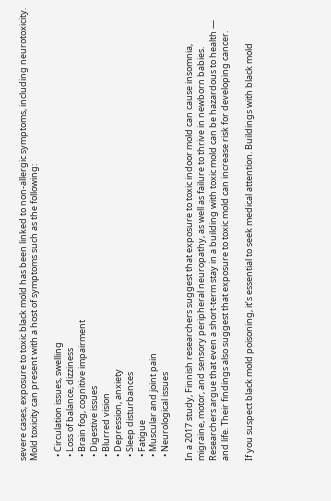severe cases, exposure to toxic black mold has been linked to non-allergic symptoms, including neurotoxicity. Mold toxicity can present with a host of symptoms such as the following:

  • Circulation issues, swelling
  • Loss of balance, dizziness
  • Brain fog, cognitive impairment
  • Digestive issues
  • Blurred vision
  • Depression, anxiety
  • Sleep disturbances
  • Fatigue
  • Muscular and joint pain
  • Neurological issues

In a 2017 study, Finnish researchers suggest that exposure to toxic indoor mold can cause insomnia, migraine, motor, and sensory peripheral neuropathy, as well as failure to thrive in newborn babies. Researchers argue that even a short-term stay in a building with toxic mold can be hazardous to health — and life. Their findings also suggest that exposure to toxic mold can increase risk for developing cancer.

If you suspect black mold poisoning, it’s essential to seek medical attention. Buildings with black mold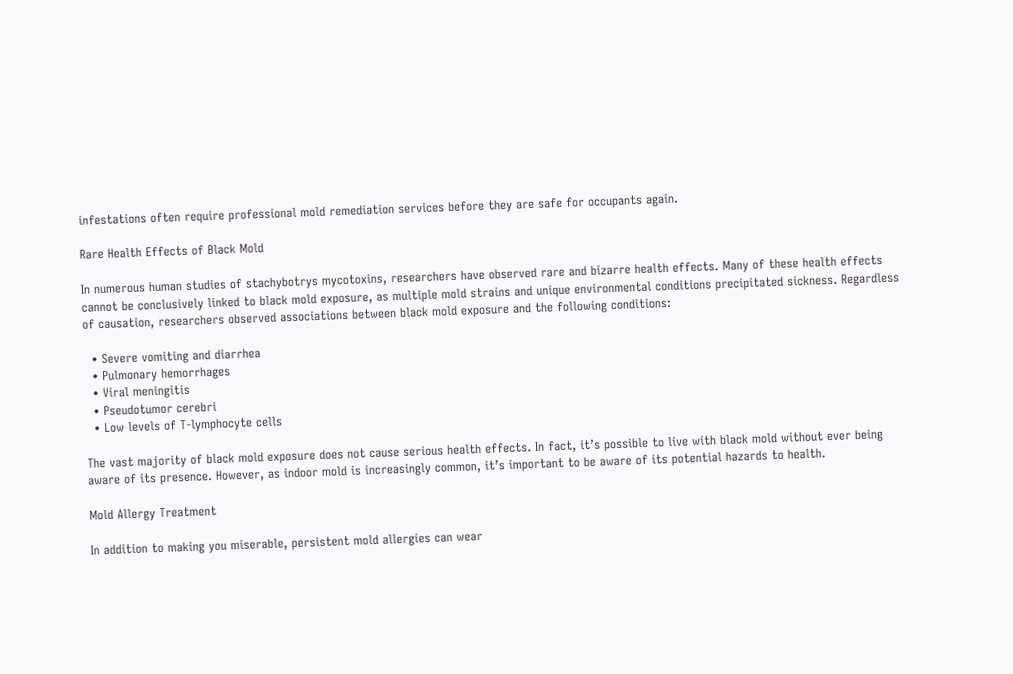infestations often require professional mold remediation services before they are safe for occupants again.

Rare Health Effects of Black Mold

In numerous human studies of stachybotrys mycotoxins, researchers have observed rare and bizarre health effects. Many of these health effects cannot be conclusively linked to black mold exposure, as multiple mold strains and unique environmental conditions precipitated sickness. Regardless of causation, researchers observed associations between black mold exposure and the following conditions:

  • Severe vomiting and diarrhea
  • Pulmonary hemorrhages
  • Viral meningitis
  • Pseudotumor cerebri
  • Low levels of T-lymphocyte cells

The vast majority of black mold exposure does not cause serious health effects. In fact, it’s possible to live with black mold without ever being aware of its presence. However, as indoor mold is increasingly common, it’s important to be aware of its potential hazards to health.

Mold Allergy Treatment

In addition to making you miserable, persistent mold allergies can wear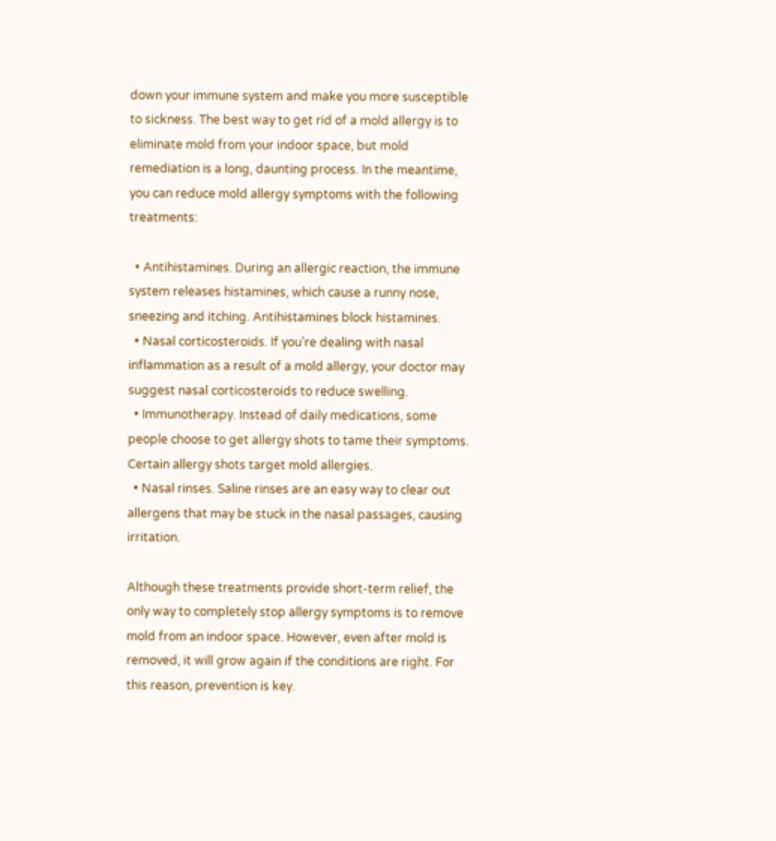down your immune system and make you more susceptible to sickness. The best way to get rid of a mold allergy is to eliminate mold from your indoor space, but mold remediation is a long, daunting process. In the meantime, you can reduce mold allergy symptoms with the following treatments:

  • Antihistamines. During an allergic reaction, the immune system releases histamines, which cause a runny nose, sneezing and itching. Antihistamines block histamines.
  • Nasal corticosteroids. If you’re dealing with nasal inflammation as a result of a mold allergy, your doctor may suggest nasal corticosteroids to reduce swelling.
  • Immunotherapy. Instead of daily medications, some people choose to get allergy shots to tame their symptoms. Certain allergy shots target mold allergies.
  • Nasal rinses. Saline rinses are an easy way to clear out allergens that may be stuck in the nasal passages, causing irritation.

Although these treatments provide short-term relief, the only way to completely stop allergy symptoms is to remove mold from an indoor space. However, even after mold is removed, it will grow again if the conditions are right. For this reason, prevention is key.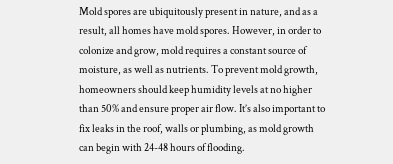Mold spores are ubiquitously present in nature, and as a result, all homes have mold spores. However, in order to colonize and grow, mold requires a constant source of moisture, as well as nutrients. To prevent mold growth, homeowners should keep humidity levels at no higher than 50% and ensure proper air flow. It’s also important to fix leaks in the roof, walls or plumbing, as mold growth can begin with 24-48 hours of flooding.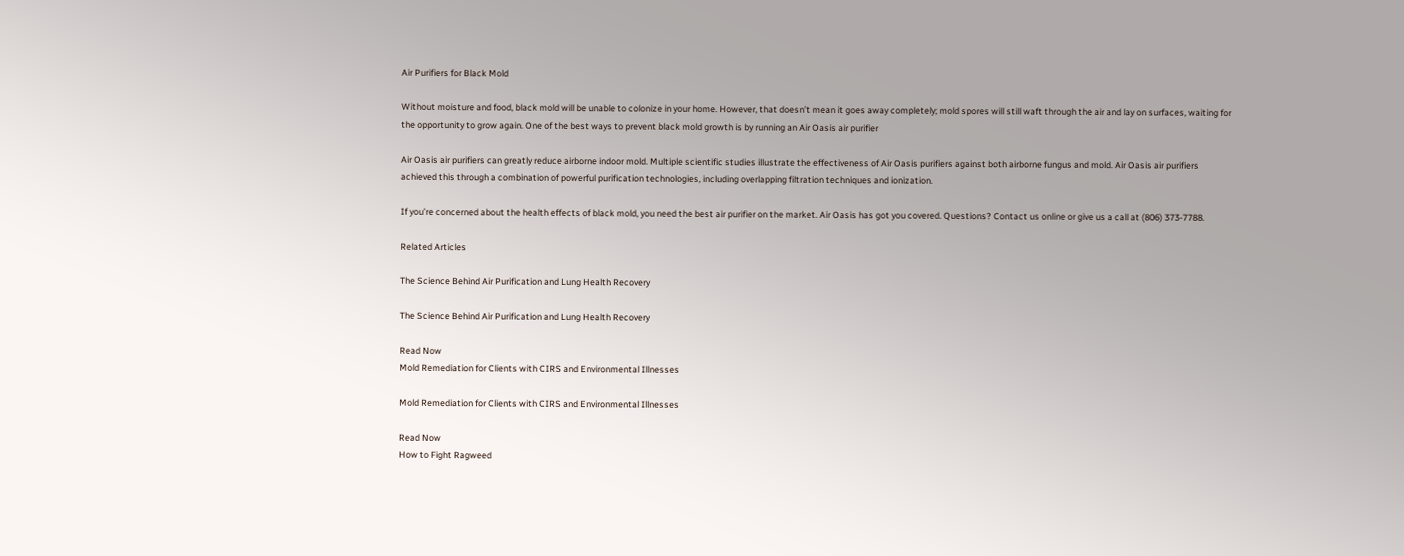Air Purifiers for Black Mold

Without moisture and food, black mold will be unable to colonize in your home. However, that doesn’t mean it goes away completely; mold spores will still waft through the air and lay on surfaces, waiting for the opportunity to grow again. One of the best ways to prevent black mold growth is by running an Air Oasis air purifier

Air Oasis air purifiers can greatly reduce airborne indoor mold. Multiple scientific studies illustrate the effectiveness of Air Oasis purifiers against both airborne fungus and mold. Air Oasis air purifiers achieved this through a combination of powerful purification technologies, including overlapping filtration techniques and ionization.

If you’re concerned about the health effects of black mold, you need the best air purifier on the market. Air Oasis has got you covered. Questions? Contact us online or give us a call at (806) 373-7788.

Related Articles

The Science Behind Air Purification and Lung Health Recovery

The Science Behind Air Purification and Lung Health Recovery

Read Now
Mold Remediation for Clients with CIRS and Environmental Illnesses

Mold Remediation for Clients with CIRS and Environmental Illnesses

Read Now
How to Fight Ragweed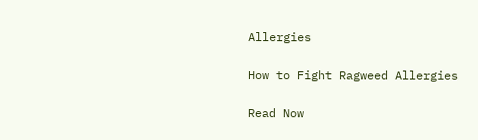Allergies

How to Fight Ragweed Allergies

Read Now